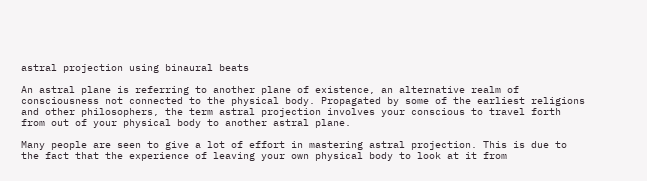astral projection using binaural beats

An astral plane is referring to another plane of existence, an alternative realm of consciousness not connected to the physical body. Propagated by some of the earliest religions and other philosophers, the term astral projection involves your conscious to travel forth from out of your physical body to another astral plane.

Many people are seen to give a lot of effort in mastering astral projection. This is due to the fact that the experience of leaving your own physical body to look at it from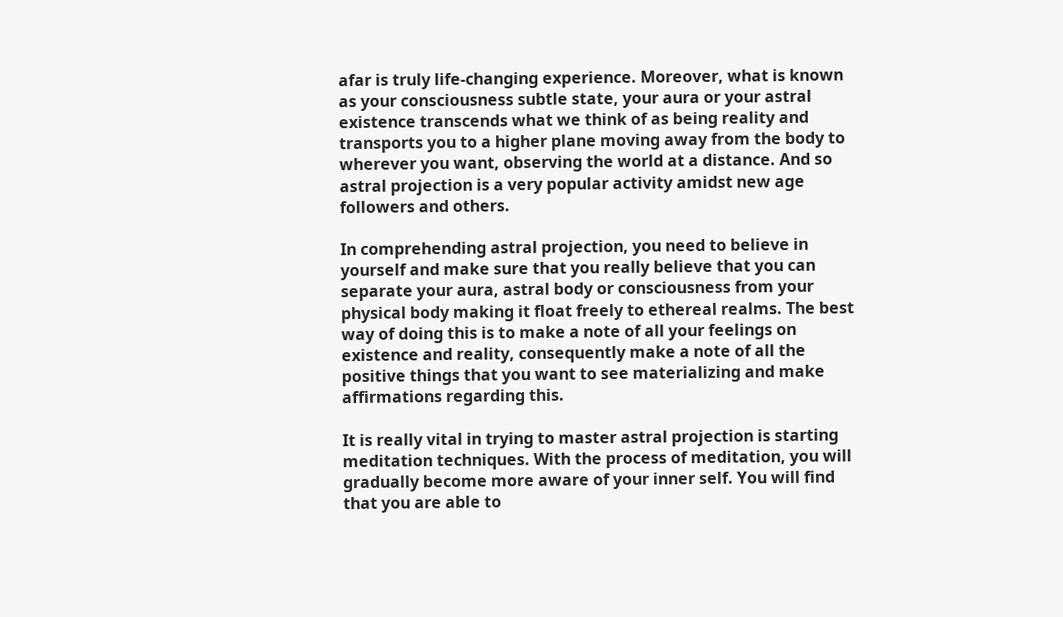afar is truly life-changing experience. Moreover, what is known as your consciousness subtle state, your aura or your astral existence transcends what we think of as being reality and transports you to a higher plane moving away from the body to wherever you want, observing the world at a distance. And so astral projection is a very popular activity amidst new age followers and others.

In comprehending astral projection, you need to believe in yourself and make sure that you really believe that you can separate your aura, astral body or consciousness from your physical body making it float freely to ethereal realms. The best way of doing this is to make a note of all your feelings on existence and reality, consequently make a note of all the positive things that you want to see materializing and make affirmations regarding this.

It is really vital in trying to master astral projection is starting meditation techniques. With the process of meditation, you will gradually become more aware of your inner self. You will find that you are able to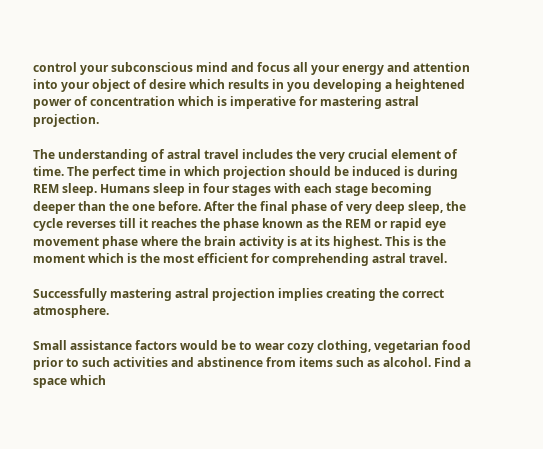control your subconscious mind and focus all your energy and attention into your object of desire which results in you developing a heightened power of concentration which is imperative for mastering astral projection.

The understanding of astral travel includes the very crucial element of time. The perfect time in which projection should be induced is during REM sleep. Humans sleep in four stages with each stage becoming deeper than the one before. After the final phase of very deep sleep, the cycle reverses till it reaches the phase known as the REM or rapid eye movement phase where the brain activity is at its highest. This is the moment which is the most efficient for comprehending astral travel.

Successfully mastering astral projection implies creating the correct atmosphere.

Small assistance factors would be to wear cozy clothing, vegetarian food prior to such activities and abstinence from items such as alcohol. Find a space which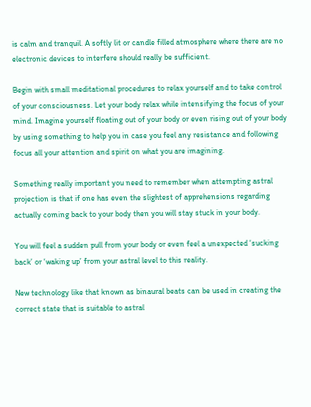is calm and tranquil. A softly lit or candle filled atmosphere where there are no electronic devices to interfere should really be sufficient.

Begin with small meditational procedures to relax yourself and to take control of your consciousness. Let your body relax while intensifying the focus of your mind. Imagine yourself floating out of your body or even rising out of your body by using something to help you in case you feel any resistance and following focus all your attention and spirit on what you are imagining.

Something really important you need to remember when attempting astral projection is that if one has even the slightest of apprehensions regarding actually coming back to your body then you will stay stuck in your body.

You will feel a sudden pull from your body or even feel a unexpected ‘sucking back’ or ‘waking up’ from your astral level to this reality.

New technology like that known as binaural beats can be used in creating the correct state that is suitable to astral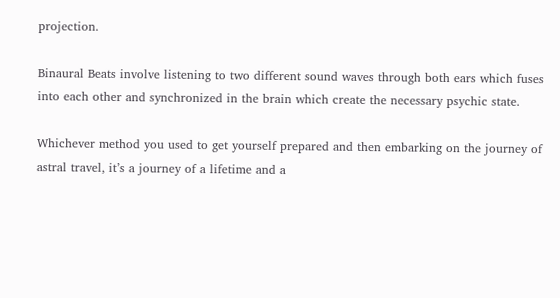projection.

Binaural Beats involve listening to two different sound waves through both ears which fuses into each other and synchronized in the brain which create the necessary psychic state.

Whichever method you used to get yourself prepared and then embarking on the journey of astral travel, it’s a journey of a lifetime and a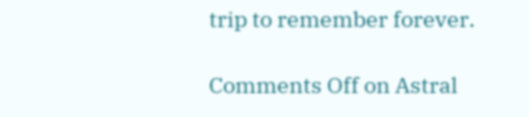trip to remember forever.

Comments Off on Astral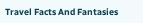Travel Facts And Fantasies